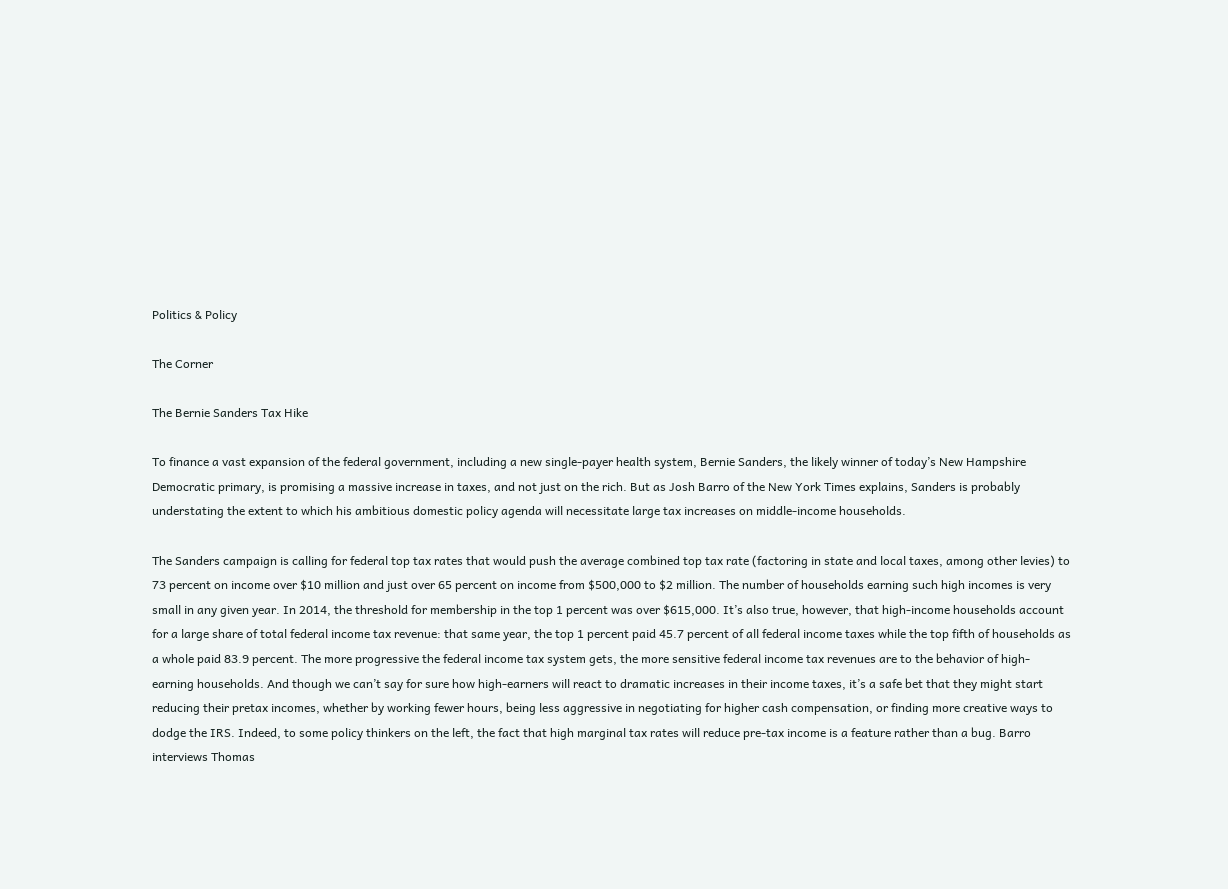Politics & Policy

The Corner

The Bernie Sanders Tax Hike

To finance a vast expansion of the federal government, including a new single-payer health system, Bernie Sanders, the likely winner of today’s New Hampshire Democratic primary, is promising a massive increase in taxes, and not just on the rich. But as Josh Barro of the New York Times explains, Sanders is probably understating the extent to which his ambitious domestic policy agenda will necessitate large tax increases on middle-income households.

The Sanders campaign is calling for federal top tax rates that would push the average combined top tax rate (factoring in state and local taxes, among other levies) to 73 percent on income over $10 million and just over 65 percent on income from $500,000 to $2 million. The number of households earning such high incomes is very small in any given year. In 2014, the threshold for membership in the top 1 percent was over $615,000. It’s also true, however, that high-income households account for a large share of total federal income tax revenue: that same year, the top 1 percent paid 45.7 percent of all federal income taxes while the top fifth of households as a whole paid 83.9 percent. The more progressive the federal income tax system gets, the more sensitive federal income tax revenues are to the behavior of high-earning households. And though we can’t say for sure how high-earners will react to dramatic increases in their income taxes, it’s a safe bet that they might start reducing their pretax incomes, whether by working fewer hours, being less aggressive in negotiating for higher cash compensation, or finding more creative ways to dodge the IRS. Indeed, to some policy thinkers on the left, the fact that high marginal tax rates will reduce pre-tax income is a feature rather than a bug. Barro interviews Thomas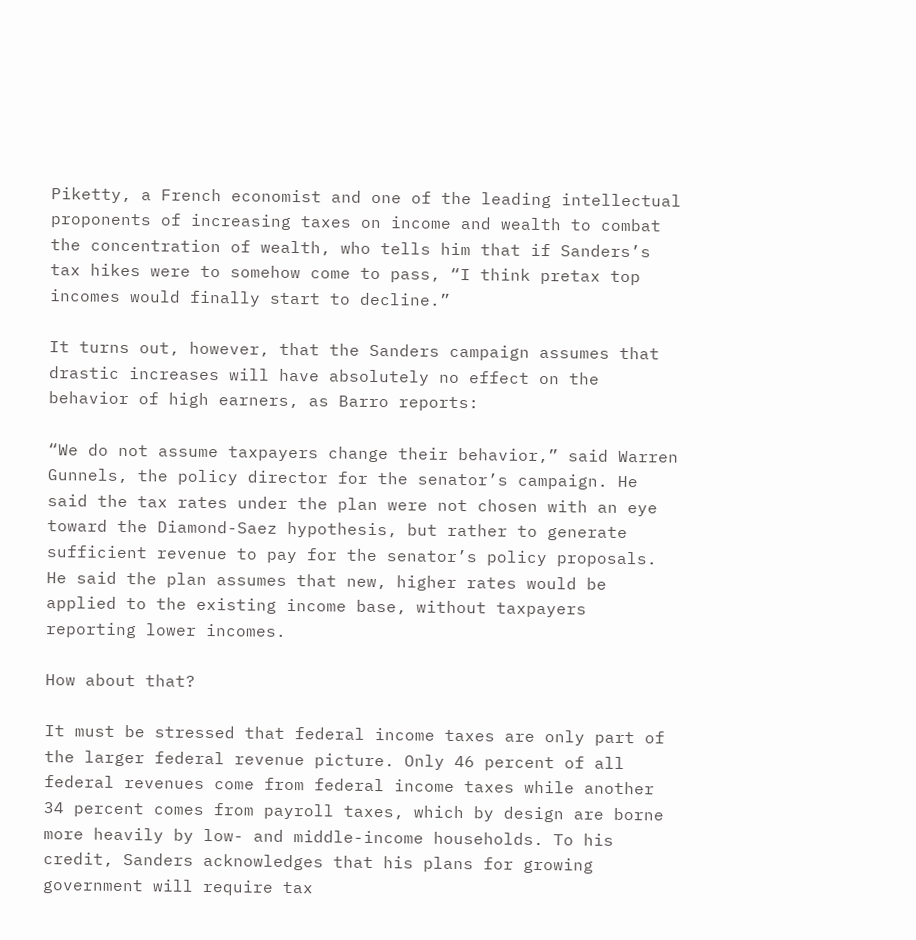Piketty, a French economist and one of the leading intellectual proponents of increasing taxes on income and wealth to combat the concentration of wealth, who tells him that if Sanders’s tax hikes were to somehow come to pass, “I think pretax top incomes would finally start to decline.”

It turns out, however, that the Sanders campaign assumes that drastic increases will have absolutely no effect on the behavior of high earners, as Barro reports:

“We do not assume taxpayers change their behavior,” said Warren Gunnels, the policy director for the senator’s campaign. He said the tax rates under the plan were not chosen with an eye toward the Diamond-Saez hypothesis, but rather to generate sufficient revenue to pay for the senator’s policy proposals. He said the plan assumes that new, higher rates would be applied to the existing income base, without taxpayers reporting lower incomes.

How about that?

It must be stressed that federal income taxes are only part of the larger federal revenue picture. Only 46 percent of all federal revenues come from federal income taxes while another 34 percent comes from payroll taxes, which by design are borne more heavily by low- and middle-income households. To his credit, Sanders acknowledges that his plans for growing government will require tax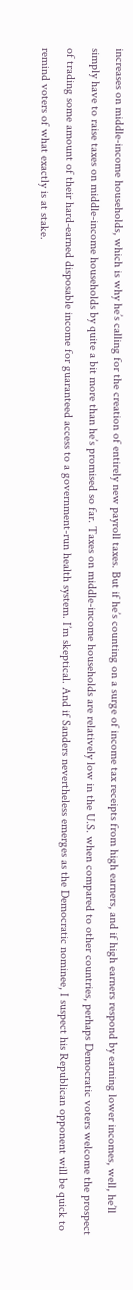increases on middle-income households, which is why he’s calling for the creation of entirely new payroll taxes. But if he’s counting on a surge of income tax receipts from high earners, and if high earners respond by earning lower incomes, well, he’ll simply have to raise taxes on middle-income households by quite a bit more than he’s promised so far. Taxes on middle-income households are relatively low in the U.S. when compared to other countries, perhaps Democratic voters welcome the prospect of trading some amount of their hard-earned disposable income for guaranteed access to a government-run health system. I’m skeptical. And if Sanders nevertheless emerges as the Democratic nominee, I suspect his Republican opponent will be quick to remind voters of what exactly is at stake.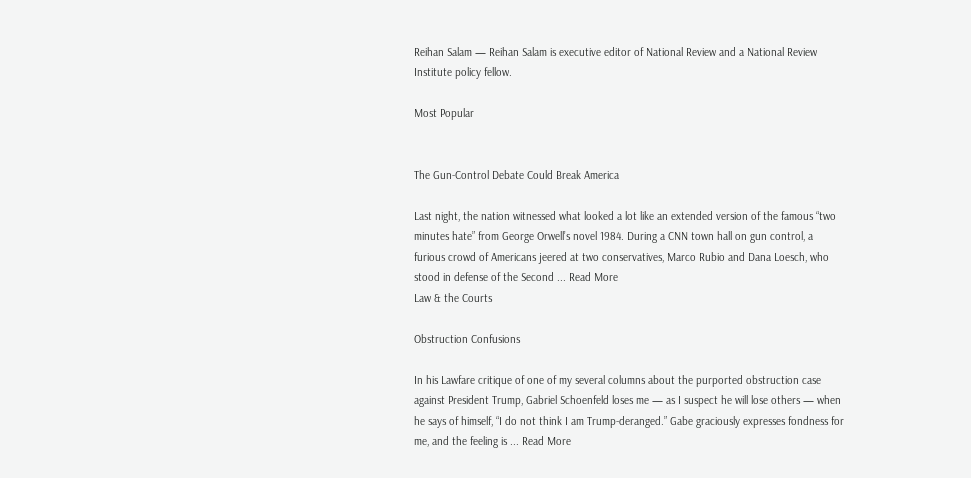Reihan Salam — Reihan Salam is executive editor of National Review and a National Review Institute policy fellow.

Most Popular


The Gun-Control Debate Could Break America

Last night, the nation witnessed what looked a lot like an extended version of the famous “two minutes hate” from George Orwell’s novel 1984. During a CNN town hall on gun control, a furious crowd of Americans jeered at two conservatives, Marco Rubio and Dana Loesch, who stood in defense of the Second ... Read More
Law & the Courts

Obstruction Confusions

In his Lawfare critique of one of my several columns about the purported obstruction case against President Trump, Gabriel Schoenfeld loses me — as I suspect he will lose others — when he says of himself, “I do not think I am Trump-deranged.” Gabe graciously expresses fondness for me, and the feeling is ... Read More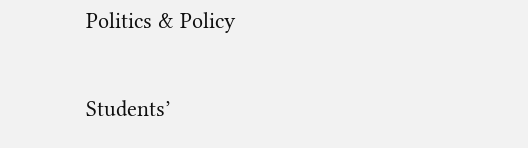Politics & Policy

Students’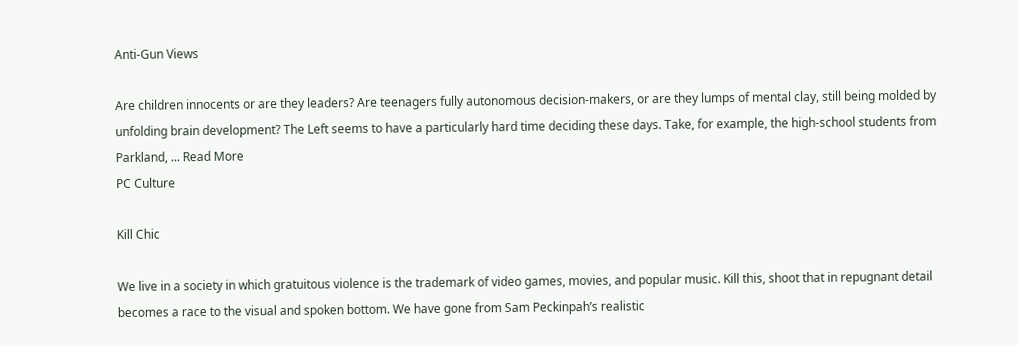Anti-Gun Views

Are children innocents or are they leaders? Are teenagers fully autonomous decision-makers, or are they lumps of mental clay, still being molded by unfolding brain development? The Left seems to have a particularly hard time deciding these days. Take, for example, the high-school students from Parkland, ... Read More
PC Culture

Kill Chic

We live in a society in which gratuitous violence is the trademark of video games, movies, and popular music. Kill this, shoot that in repugnant detail becomes a race to the visual and spoken bottom. We have gone from Sam Peckinpah’s realistic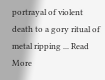portrayal of violent death to a gory ritual of metal ripping ... Read More